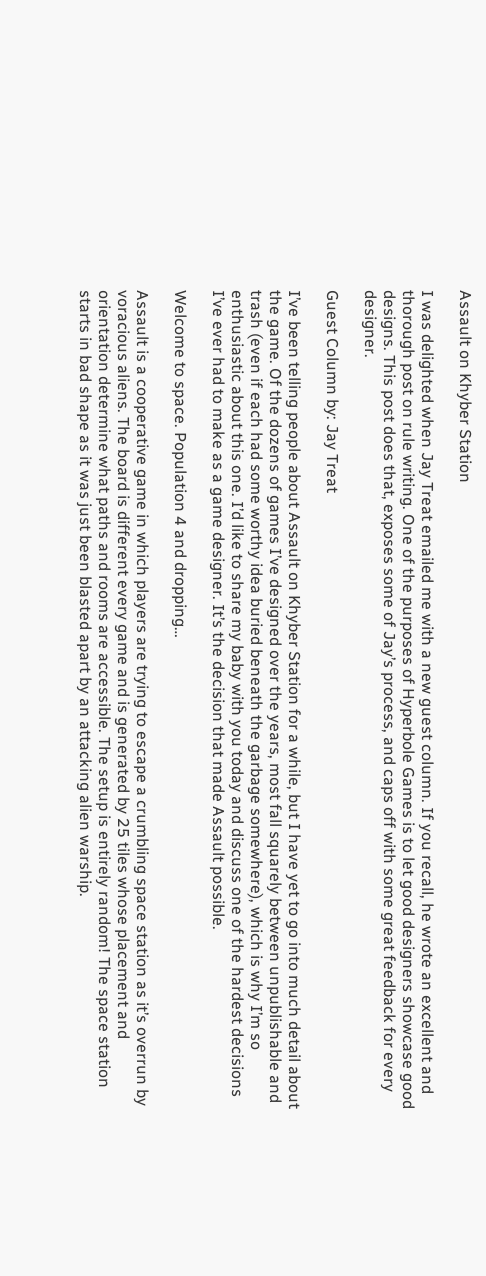Assault on Khyber Station

I was delighted when Jay Treat emailed me with a new guest column. If you recall, he wrote an excellent and thorough post on rule writing. One of the purposes of Hyperbole Games is to let good designers showcase good designs. This post does that, exposes some of Jay’s process, and caps off with some great feedback for every designer.

Guest Column by: Jay Treat

I’ve been telling people about Assault on Khyber Station for a while, but I have yet to go into much detail about the game. Of the dozens of games I’ve designed over the years, most fall squarely between unpublishable and trash (even if each had some worthy idea buried beneath the garbage somewhere), which is why I’m so enthusiastic about this one. I’d like to share my baby with you today and discuss one of the hardest decisions I’ve ever had to make as a game designer. It’s the decision that made Assault possible.

Welcome to space. Population 4 and dropping…

Assault is a cooperative game in which players are trying to escape a crumbling space station as it’s overrun by voracious aliens. The board is different every game and is generated by 25 tiles whose placement and orientation determine what paths and rooms are accessible. The setup is entirely random! The space station starts in bad shape as it was just been blasted apart by an attacking alien warship.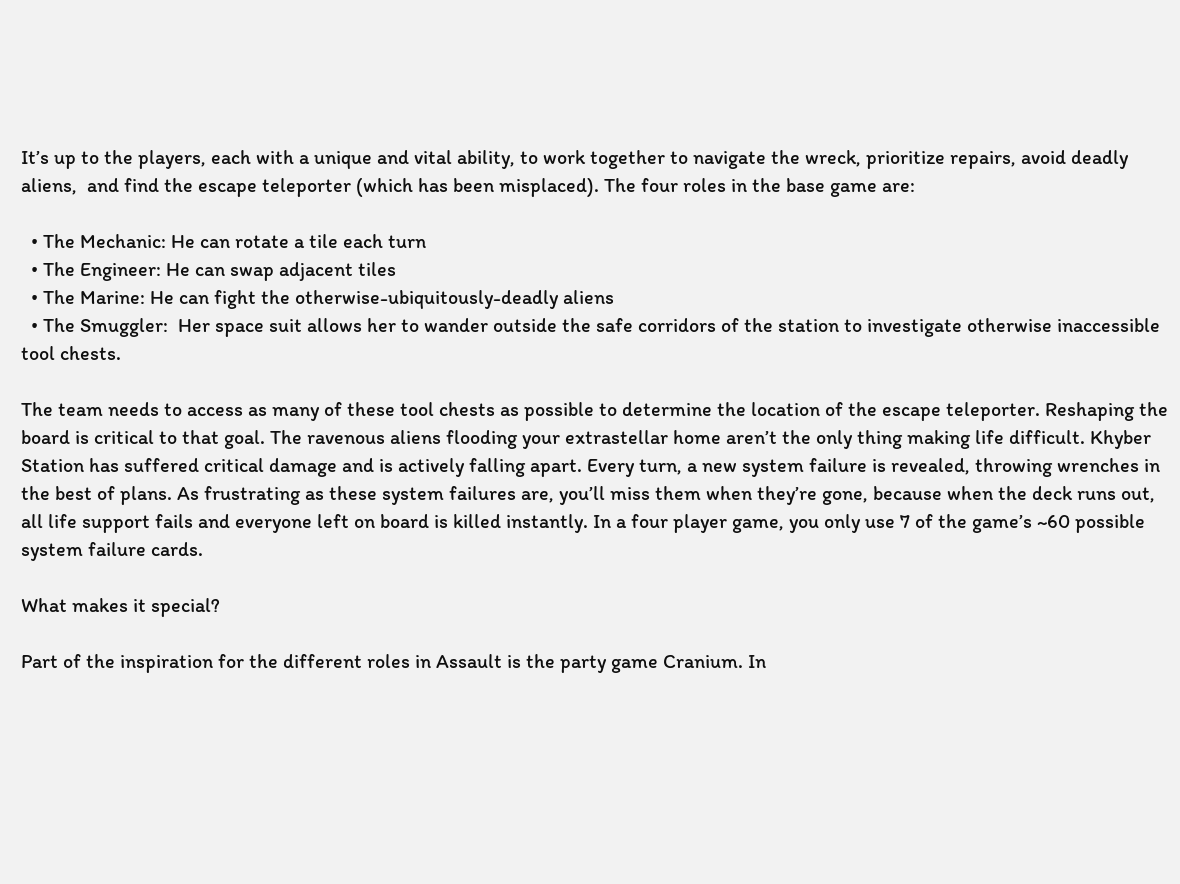It’s up to the players, each with a unique and vital ability, to work together to navigate the wreck, prioritize repairs, avoid deadly aliens,  and find the escape teleporter (which has been misplaced). The four roles in the base game are:

  • The Mechanic: He can rotate a tile each turn
  • The Engineer: He can swap adjacent tiles
  • The Marine: He can fight the otherwise-ubiquitously-deadly aliens
  • The Smuggler:  Her space suit allows her to wander outside the safe corridors of the station to investigate otherwise inaccessible tool chests.

The team needs to access as many of these tool chests as possible to determine the location of the escape teleporter. Reshaping the board is critical to that goal. The ravenous aliens flooding your extrastellar home aren’t the only thing making life difficult. Khyber Station has suffered critical damage and is actively falling apart. Every turn, a new system failure is revealed, throwing wrenches in the best of plans. As frustrating as these system failures are, you’ll miss them when they’re gone, because when the deck runs out, all life support fails and everyone left on board is killed instantly. In a four player game, you only use 7 of the game’s ~60 possible system failure cards.

What makes it special?

Part of the inspiration for the different roles in Assault is the party game Cranium. In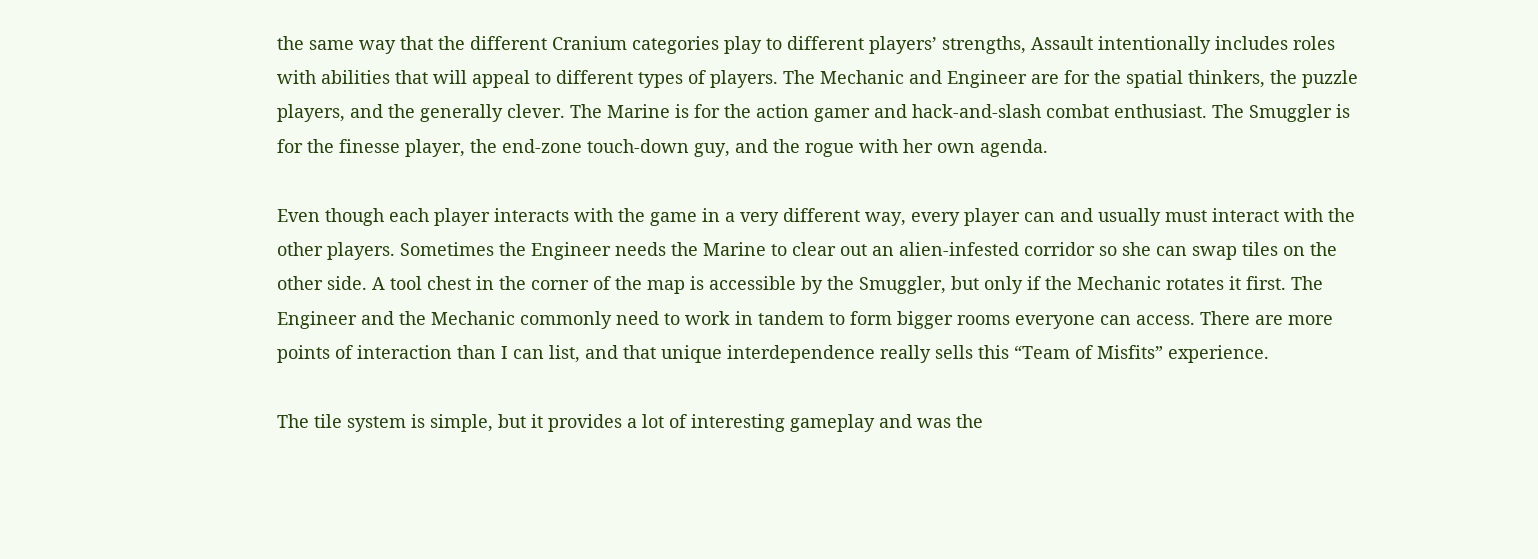the same way that the different Cranium categories play to different players’ strengths, Assault intentionally includes roles with abilities that will appeal to different types of players. The Mechanic and Engineer are for the spatial thinkers, the puzzle players, and the generally clever. The Marine is for the action gamer and hack-and-slash combat enthusiast. The Smuggler is for the finesse player, the end-zone touch-down guy, and the rogue with her own agenda.

Even though each player interacts with the game in a very different way, every player can and usually must interact with the other players. Sometimes the Engineer needs the Marine to clear out an alien-infested corridor so she can swap tiles on the other side. A tool chest in the corner of the map is accessible by the Smuggler, but only if the Mechanic rotates it first. The Engineer and the Mechanic commonly need to work in tandem to form bigger rooms everyone can access. There are more points of interaction than I can list, and that unique interdependence really sells this “Team of Misfits” experience.

The tile system is simple, but it provides a lot of interesting gameplay and was the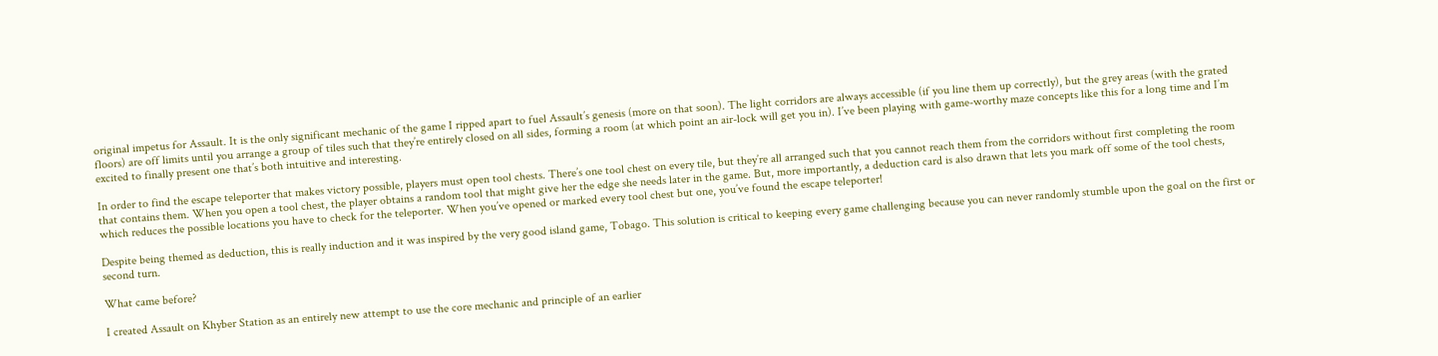original impetus for Assault. It is the only significant mechanic of the game I ripped apart to fuel Assault’s genesis (more on that soon). The light corridors are always accessible (if you line them up correctly), but the grey areas (with the grated floors) are off limits until you arrange a group of tiles such that they’re entirely closed on all sides, forming a room (at which point an air-lock will get you in). I’ve been playing with game-worthy maze concepts like this for a long time and I’m excited to finally present one that’s both intuitive and interesting.

In order to find the escape teleporter that makes victory possible, players must open tool chests. There’s one tool chest on every tile, but they’re all arranged such that you cannot reach them from the corridors without first completing the room that contains them. When you open a tool chest, the player obtains a random tool that might give her the edge she needs later in the game. But, more importantly, a deduction card is also drawn that lets you mark off some of the tool chests, which reduces the possible locations you have to check for the teleporter. When you’ve opened or marked every tool chest but one, you’ve found the escape teleporter!

Despite being themed as deduction, this is really induction and it was inspired by the very good island game, Tobago. This solution is critical to keeping every game challenging because you can never randomly stumble upon the goal on the first or second turn.

What came before?

I created Assault on Khyber Station as an entirely new attempt to use the core mechanic and principle of an earlier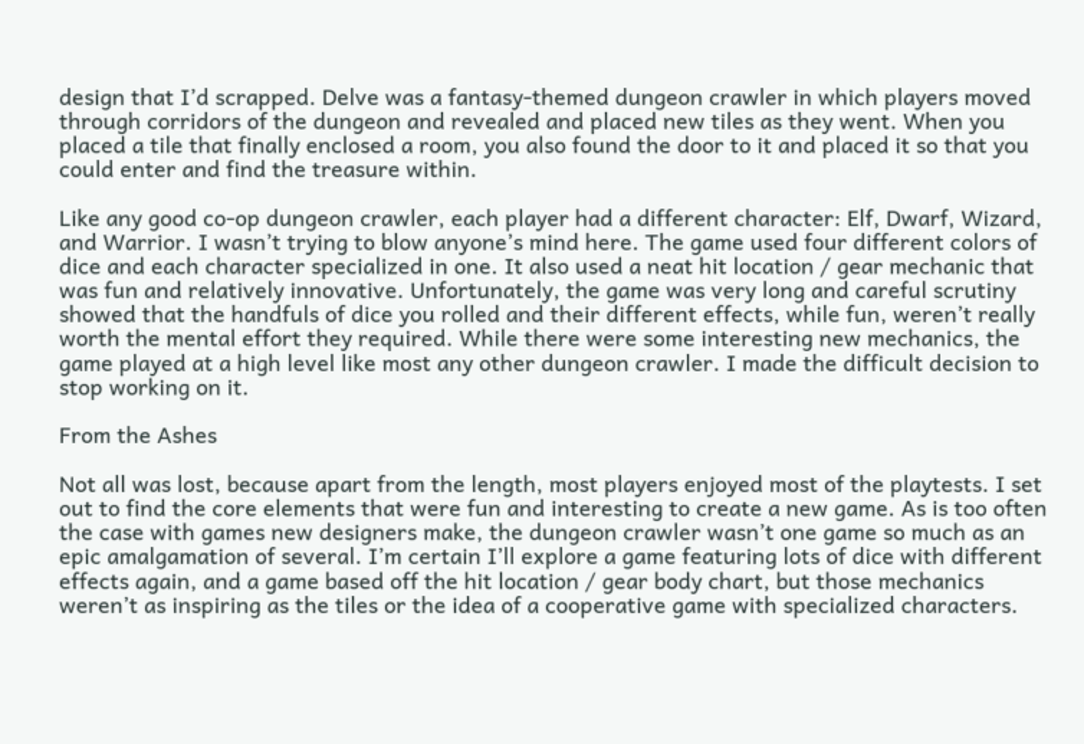design that I’d scrapped. Delve was a fantasy-themed dungeon crawler in which players moved through corridors of the dungeon and revealed and placed new tiles as they went. When you placed a tile that finally enclosed a room, you also found the door to it and placed it so that you could enter and find the treasure within.

Like any good co-op dungeon crawler, each player had a different character: Elf, Dwarf, Wizard, and Warrior. I wasn’t trying to blow anyone’s mind here. The game used four different colors of dice and each character specialized in one. It also used a neat hit location / gear mechanic that was fun and relatively innovative. Unfortunately, the game was very long and careful scrutiny showed that the handfuls of dice you rolled and their different effects, while fun, weren’t really worth the mental effort they required. While there were some interesting new mechanics, the game played at a high level like most any other dungeon crawler. I made the difficult decision to stop working on it.

From the Ashes

Not all was lost, because apart from the length, most players enjoyed most of the playtests. I set out to find the core elements that were fun and interesting to create a new game. As is too often the case with games new designers make, the dungeon crawler wasn’t one game so much as an epic amalgamation of several. I’m certain I’ll explore a game featuring lots of dice with different effects again, and a game based off the hit location / gear body chart, but those mechanics weren’t as inspiring as the tiles or the idea of a cooperative game with specialized characters.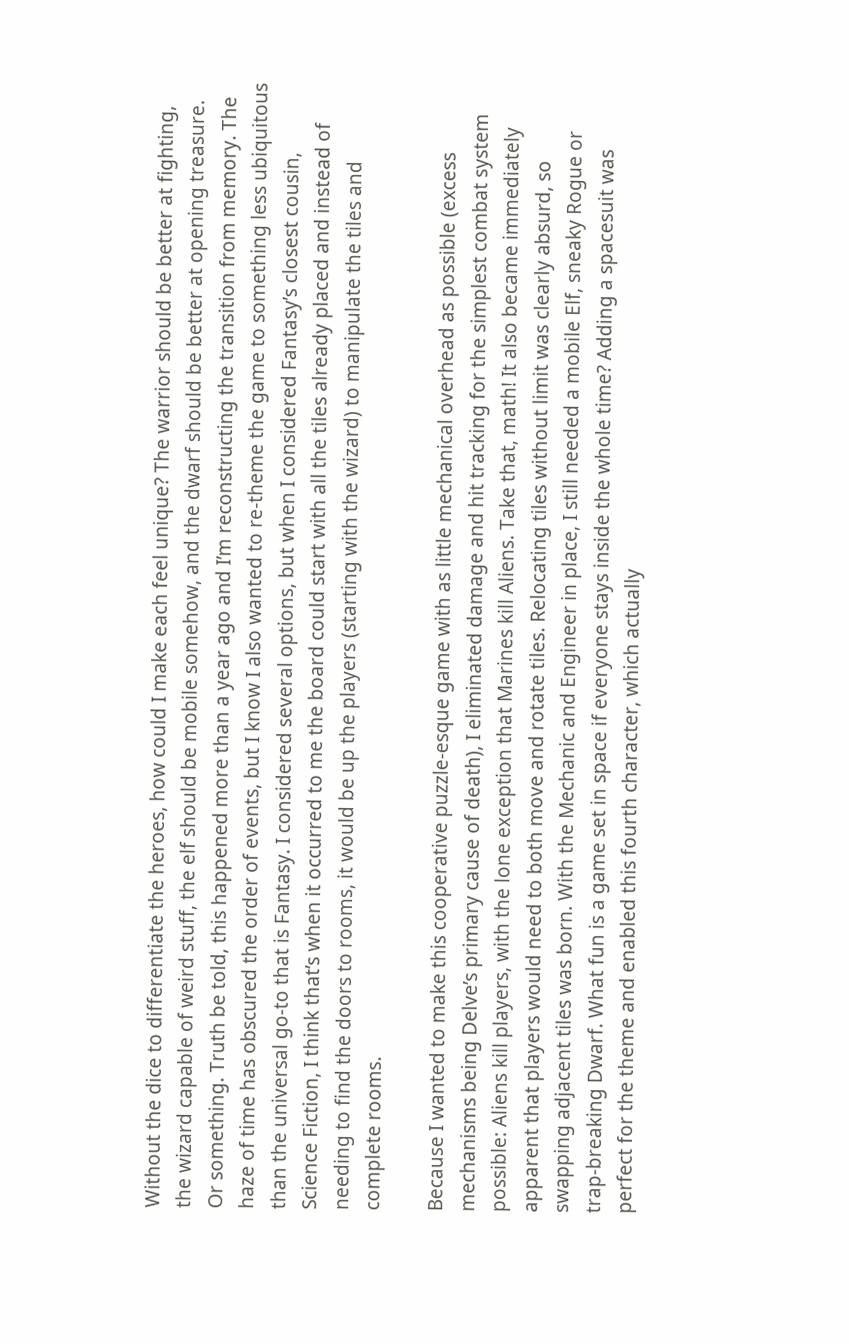Without the dice to differentiate the heroes, how could I make each feel unique? The warrior should be better at fighting, the wizard capable of weird stuff, the elf should be mobile somehow, and the dwarf should be better at opening treasure. Or something. Truth be told, this happened more than a year ago and I’m reconstructing the transition from memory. The haze of time has obscured the order of events, but I know I also wanted to re-theme the game to something less ubiquitous than the universal go-to that is Fantasy. I considered several options, but when I considered Fantasy’s closest cousin, Science Fiction, I think that’s when it occurred to me the board could start with all the tiles already placed and instead of needing to find the doors to rooms, it would be up the players (starting with the wizard) to manipulate the tiles and complete rooms.

Because I wanted to make this cooperative puzzle-esque game with as little mechanical overhead as possible (excess mechanisms being Delve’s primary cause of death), I eliminated damage and hit tracking for the simplest combat system possible: Aliens kill players, with the lone exception that Marines kill Aliens. Take that, math! It also became immediately apparent that players would need to both move and rotate tiles. Relocating tiles without limit was clearly absurd, so swapping adjacent tiles was born. With the Mechanic and Engineer in place, I still needed a mobile Elf, sneaky Rogue or trap-breaking Dwarf. What fun is a game set in space if everyone stays inside the whole time? Adding a spacesuit was perfect for the theme and enabled this fourth character, which actually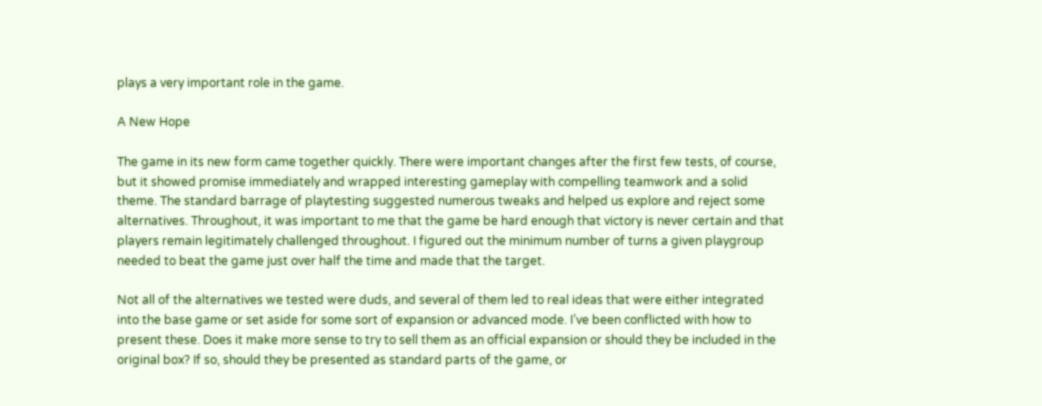plays a very important role in the game.

A New Hope

The game in its new form came together quickly. There were important changes after the first few tests, of course, but it showed promise immediately and wrapped interesting gameplay with compelling teamwork and a solid theme. The standard barrage of playtesting suggested numerous tweaks and helped us explore and reject some alternatives. Throughout, it was important to me that the game be hard enough that victory is never certain and that players remain legitimately challenged throughout. I figured out the minimum number of turns a given playgroup needed to beat the game just over half the time and made that the target.

Not all of the alternatives we tested were duds, and several of them led to real ideas that were either integrated into the base game or set aside for some sort of expansion or advanced mode. I’ve been conflicted with how to present these. Does it make more sense to try to sell them as an official expansion or should they be included in the original box? If so, should they be presented as standard parts of the game, or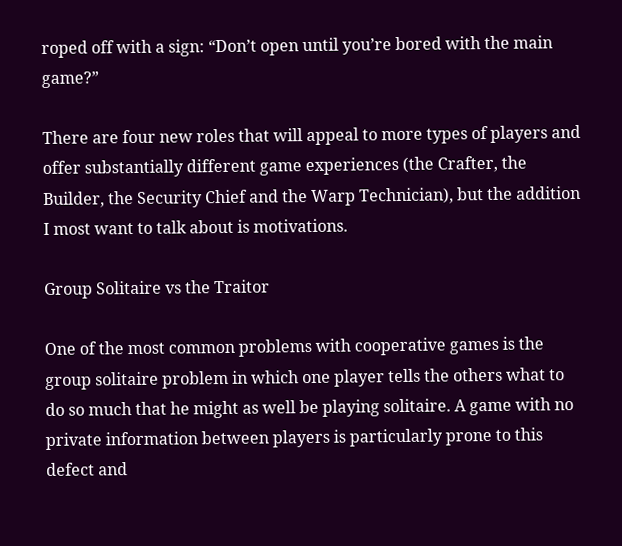roped off with a sign: “Don’t open until you’re bored with the main game?”

There are four new roles that will appeal to more types of players and offer substantially different game experiences (the Crafter, the Builder, the Security Chief and the Warp Technician), but the addition I most want to talk about is motivations.

Group Solitaire vs the Traitor

One of the most common problems with cooperative games is the group solitaire problem in which one player tells the others what to do so much that he might as well be playing solitaire. A game with no private information between players is particularly prone to this defect and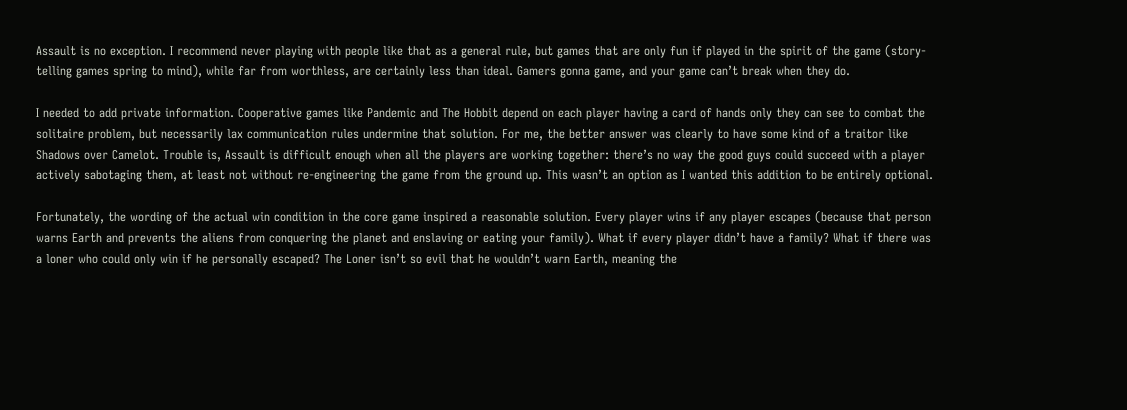Assault is no exception. I recommend never playing with people like that as a general rule, but games that are only fun if played in the spirit of the game (story-telling games spring to mind), while far from worthless, are certainly less than ideal. Gamers gonna game, and your game can’t break when they do.

I needed to add private information. Cooperative games like Pandemic and The Hobbit depend on each player having a card of hands only they can see to combat the solitaire problem, but necessarily lax communication rules undermine that solution. For me, the better answer was clearly to have some kind of a traitor like Shadows over Camelot. Trouble is, Assault is difficult enough when all the players are working together: there’s no way the good guys could succeed with a player actively sabotaging them, at least not without re-engineering the game from the ground up. This wasn’t an option as I wanted this addition to be entirely optional.

Fortunately, the wording of the actual win condition in the core game inspired a reasonable solution. Every player wins if any player escapes (because that person warns Earth and prevents the aliens from conquering the planet and enslaving or eating your family). What if every player didn’t have a family? What if there was a loner who could only win if he personally escaped? The Loner isn’t so evil that he wouldn’t warn Earth, meaning the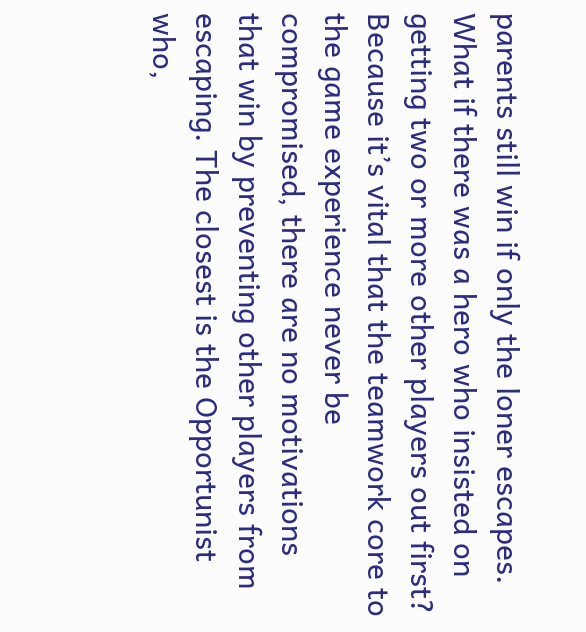parents still win if only the loner escapes. What if there was a hero who insisted on getting two or more other players out first? Because it’s vital that the teamwork core to the game experience never be compromised, there are no motivations that win by preventing other players from escaping. The closest is the Opportunist who,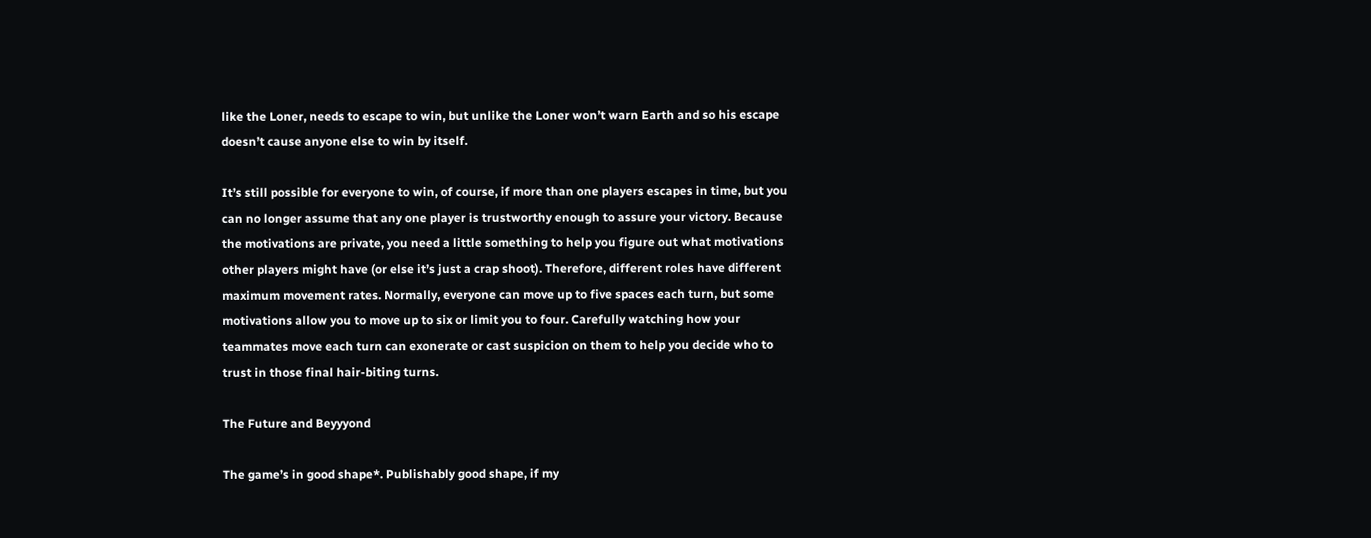like the Loner, needs to escape to win, but unlike the Loner won’t warn Earth and so his escape doesn’t cause anyone else to win by itself.

It’s still possible for everyone to win, of course, if more than one players escapes in time, but you can no longer assume that any one player is trustworthy enough to assure your victory. Because the motivations are private, you need a little something to help you figure out what motivations other players might have (or else it’s just a crap shoot). Therefore, different roles have different maximum movement rates. Normally, everyone can move up to five spaces each turn, but some motivations allow you to move up to six or limit you to four. Carefully watching how your teammates move each turn can exonerate or cast suspicion on them to help you decide who to trust in those final hair-biting turns.

The Future and Beyyyond

The game’s in good shape*. Publishably good shape, if my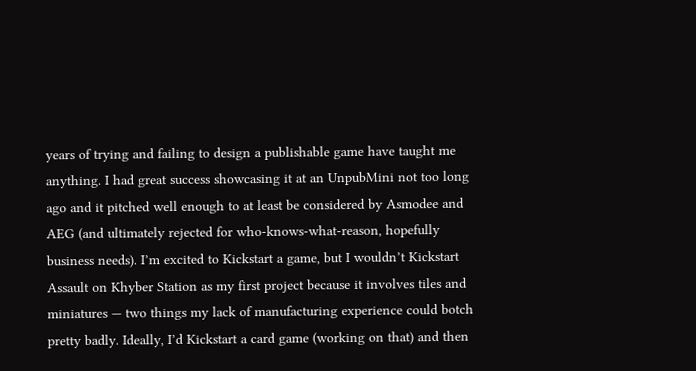years of trying and failing to design a publishable game have taught me anything. I had great success showcasing it at an UnpubMini not too long ago and it pitched well enough to at least be considered by Asmodee and AEG (and ultimately rejected for who-knows-what-reason, hopefully business needs). I’m excited to Kickstart a game, but I wouldn’t Kickstart Assault on Khyber Station as my first project because it involves tiles and miniatures — two things my lack of manufacturing experience could botch pretty badly. Ideally, I’d Kickstart a card game (working on that) and then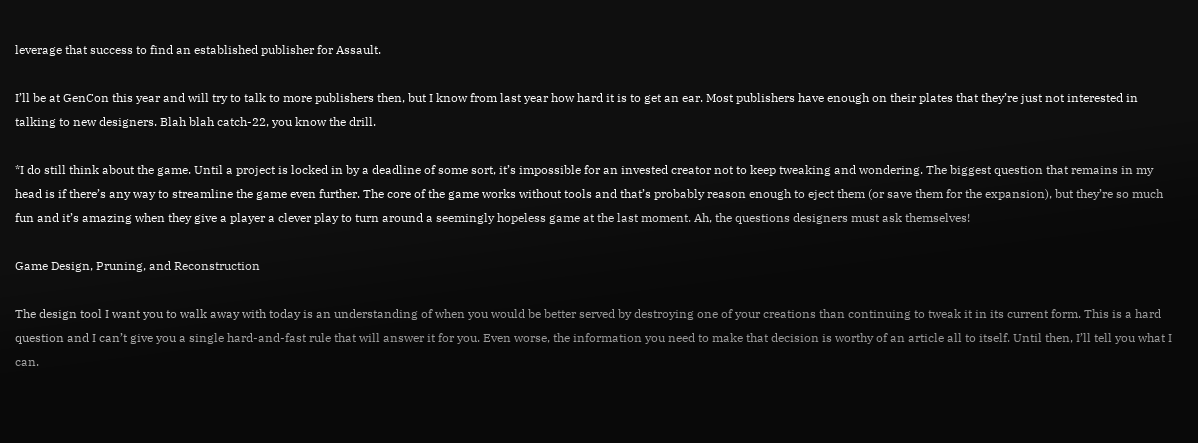leverage that success to find an established publisher for Assault.

I’ll be at GenCon this year and will try to talk to more publishers then, but I know from last year how hard it is to get an ear. Most publishers have enough on their plates that they’re just not interested in talking to new designers. Blah blah catch-22, you know the drill.

*I do still think about the game. Until a project is locked in by a deadline of some sort, it’s impossible for an invested creator not to keep tweaking and wondering. The biggest question that remains in my head is if there’s any way to streamline the game even further. The core of the game works without tools and that’s probably reason enough to eject them (or save them for the expansion), but they’re so much fun and it’s amazing when they give a player a clever play to turn around a seemingly hopeless game at the last moment. Ah, the questions designers must ask themselves!

Game Design, Pruning, and Reconstruction

The design tool I want you to walk away with today is an understanding of when you would be better served by destroying one of your creations than continuing to tweak it in its current form. This is a hard question and I can’t give you a single hard-and-fast rule that will answer it for you. Even worse, the information you need to make that decision is worthy of an article all to itself. Until then, I’ll tell you what I can.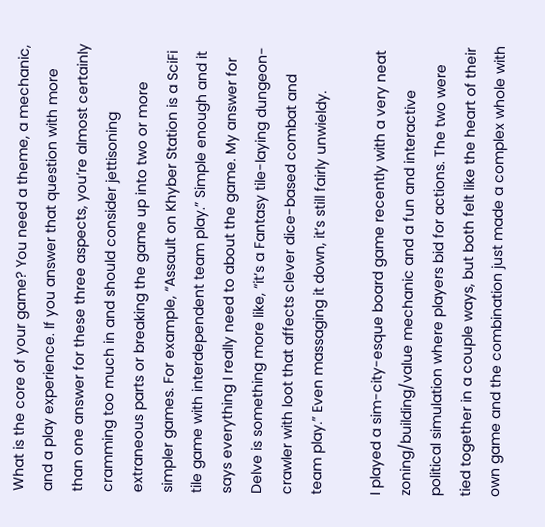What is the core of your game? You need a theme, a mechanic, and a play experience. If you answer that question with more than one answer for these three aspects, you’re almost certainly cramming too much in and should consider jettisoning extraneous parts or breaking the game up into two or more simpler games. For example, “Assault on Khyber Station is a SciFi tile game with interdependent team play.” Simple enough and it says everything I really need to about the game. My answer for Delve is something more like, “it’s a Fantasy tile-laying dungeon-crawler with loot that affects clever dice-based combat and team play.” Even massaging it down, it’s still fairly unwieldy.

I played a sim-city-esque board game recently with a very neat zoning/building/value mechanic and a fun and interactive political simulation where players bid for actions. The two were tied together in a couple ways, but both felt like the heart of their own game and the combination just made a complex whole with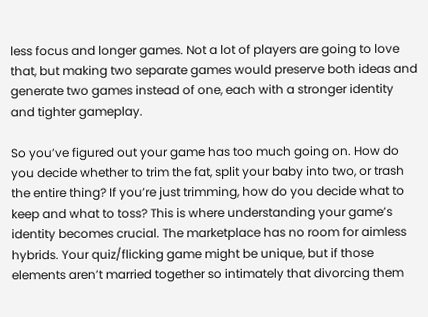less focus and longer games. Not a lot of players are going to love that, but making two separate games would preserve both ideas and generate two games instead of one, each with a stronger identity and tighter gameplay.

So you’ve figured out your game has too much going on. How do you decide whether to trim the fat, split your baby into two, or trash the entire thing? If you’re just trimming, how do you decide what to keep and what to toss? This is where understanding your game’s identity becomes crucial. The marketplace has no room for aimless hybrids. Your quiz/flicking game might be unique, but if those elements aren’t married together so intimately that divorcing them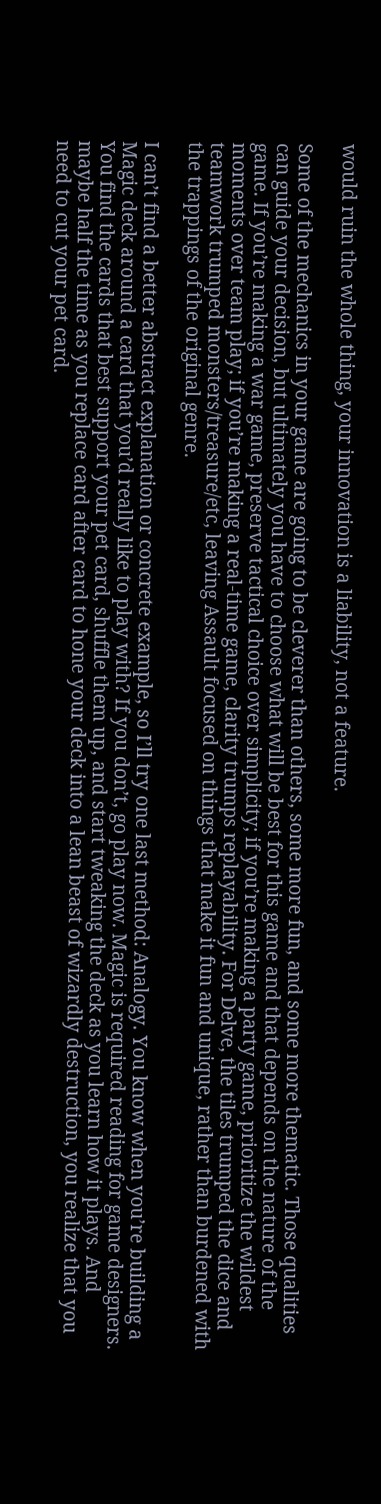would ruin the whole thing, your innovation is a liability, not a feature.

Some of the mechanics in your game are going to be cleverer than others, some more fun, and some more thematic. Those qualities can guide your decision, but ultimately you have to choose what will be best for this game and that depends on the nature of the game. If you’re making a war game, preserve tactical choice over simplicity; if you’re making a party game, prioritize the wildest moments over team play; if you’re making a real-time game, clarity trumps replayability. For Delve, the tiles trumped the dice and teamwork trumped monsters/treasure/etc, leaving Assault focused on things that make it fun and unique, rather than burdened with the trappings of the original genre.

I can’t find a better abstract explanation or concrete example, so I’ll try one last method: Analogy. You know when you’re building a Magic deck around a card that you’d really like to play with? If you don’t, go play now. Magic is required reading for game designers. You find the cards that best support your pet card, shuffle them up, and start tweaking the deck as you learn how it plays. And maybe half the time as you replace card after card to hone your deck into a lean beast of wizardly destruction, you realize that you need to cut your pet card.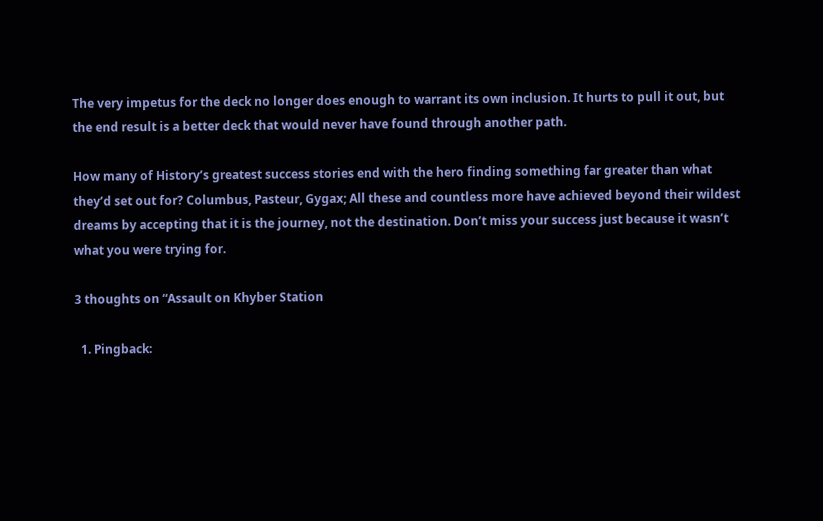The very impetus for the deck no longer does enough to warrant its own inclusion. It hurts to pull it out, but the end result is a better deck that would never have found through another path.

How many of History’s greatest success stories end with the hero finding something far greater than what they’d set out for? Columbus, Pasteur, Gygax; All these and countless more have achieved beyond their wildest dreams by accepting that it is the journey, not the destination. Don’t miss your success just because it wasn’t what you were trying for.

3 thoughts on “Assault on Khyber Station

  1. Pingback: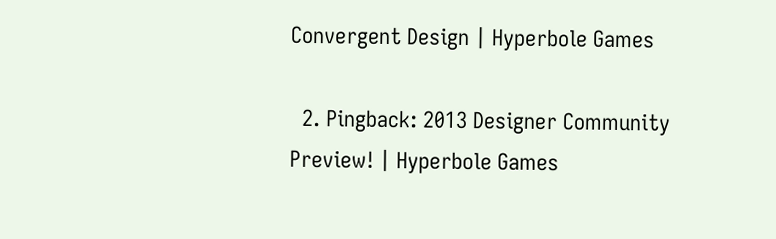Convergent Design | Hyperbole Games

  2. Pingback: 2013 Designer Community Preview! | Hyperbole Games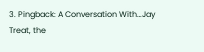3. Pingback: A Conversation With…Jay Treat, the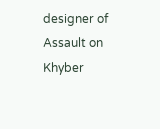designer of Assault on Khyber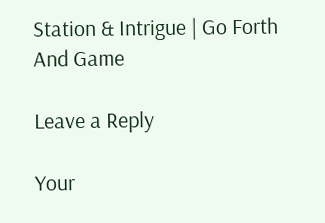Station & Intrigue | Go Forth And Game

Leave a Reply

Your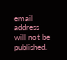email address will not be published.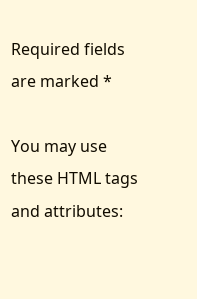Required fields are marked *

You may use these HTML tags and attributes: